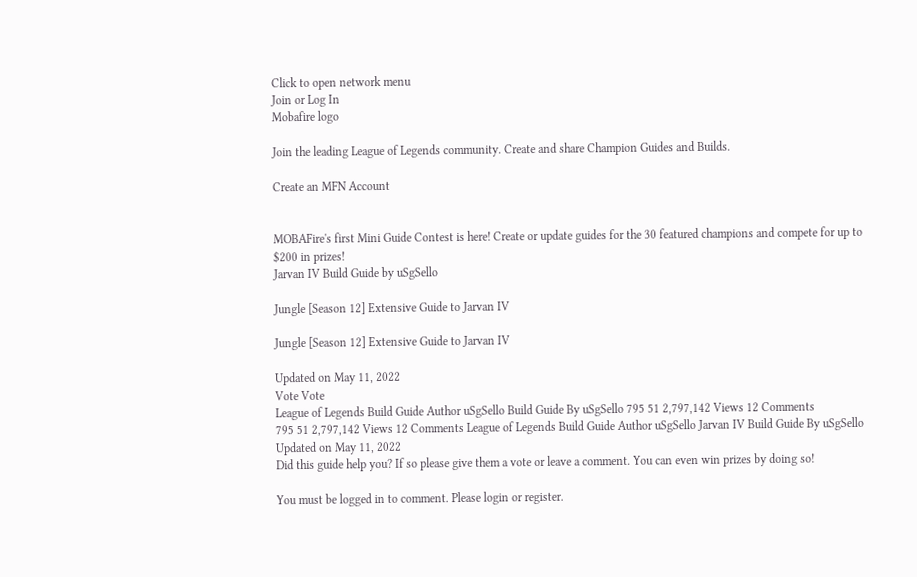Click to open network menu
Join or Log In
Mobafire logo

Join the leading League of Legends community. Create and share Champion Guides and Builds.

Create an MFN Account


MOBAFire's first Mini Guide Contest is here! Create or update guides for the 30 featured champions and compete for up to $200 in prizes!
Jarvan IV Build Guide by uSgSello

Jungle [Season 12] Extensive Guide to Jarvan IV

Jungle [Season 12] Extensive Guide to Jarvan IV

Updated on May 11, 2022
Vote Vote
League of Legends Build Guide Author uSgSello Build Guide By uSgSello 795 51 2,797,142 Views 12 Comments
795 51 2,797,142 Views 12 Comments League of Legends Build Guide Author uSgSello Jarvan IV Build Guide By uSgSello Updated on May 11, 2022
Did this guide help you? If so please give them a vote or leave a comment. You can even win prizes by doing so!

You must be logged in to comment. Please login or register.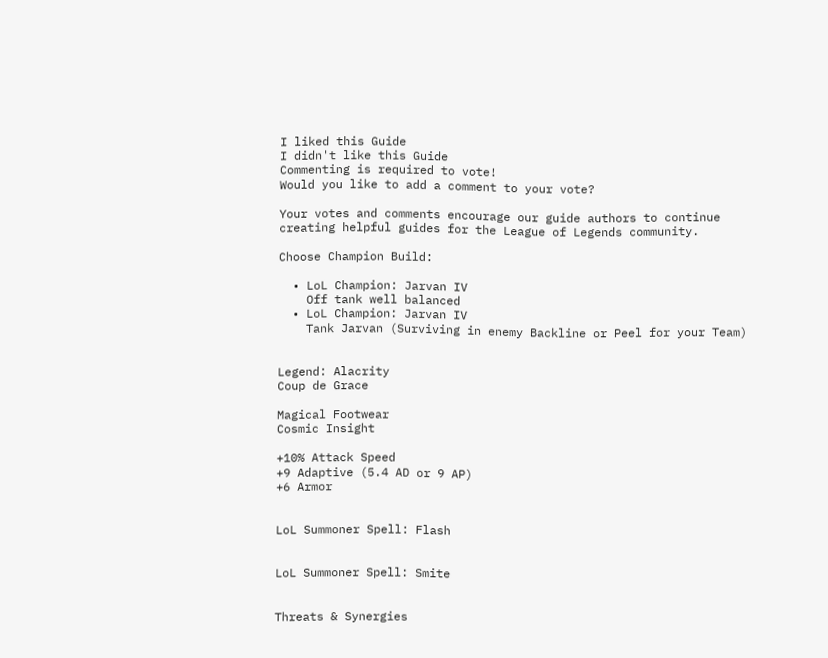I liked this Guide
I didn't like this Guide
Commenting is required to vote!
Would you like to add a comment to your vote?

Your votes and comments encourage our guide authors to continue
creating helpful guides for the League of Legends community.

Choose Champion Build:

  • LoL Champion: Jarvan IV
    Off tank well balanced
  • LoL Champion: Jarvan IV
    Tank Jarvan (Surviving in enemy Backline or Peel for your Team)


Legend: Alacrity
Coup de Grace

Magical Footwear
Cosmic Insight

+10% Attack Speed
+9 Adaptive (5.4 AD or 9 AP)
+6 Armor


LoL Summoner Spell: Flash


LoL Summoner Spell: Smite


Threats & Synergies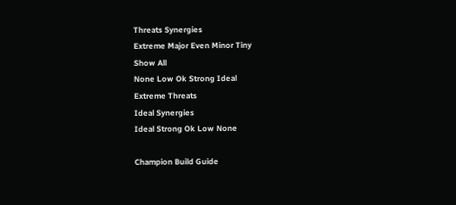Threats Synergies
Extreme Major Even Minor Tiny
Show All
None Low Ok Strong Ideal
Extreme Threats
Ideal Synergies
Ideal Strong Ok Low None

Champion Build Guide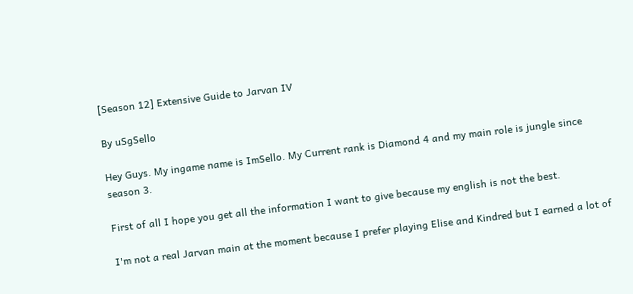[Season 12] Extensive Guide to Jarvan IV

By uSgSello

Hey Guys. My ingame name is ImSello. My Current rank is Diamond 4 and my main role is jungle since season 3.

First of all I hope you get all the information I want to give because my english is not the best.

I'm not a real Jarvan main at the moment because I prefer playing Elise and Kindred but I earned a lot of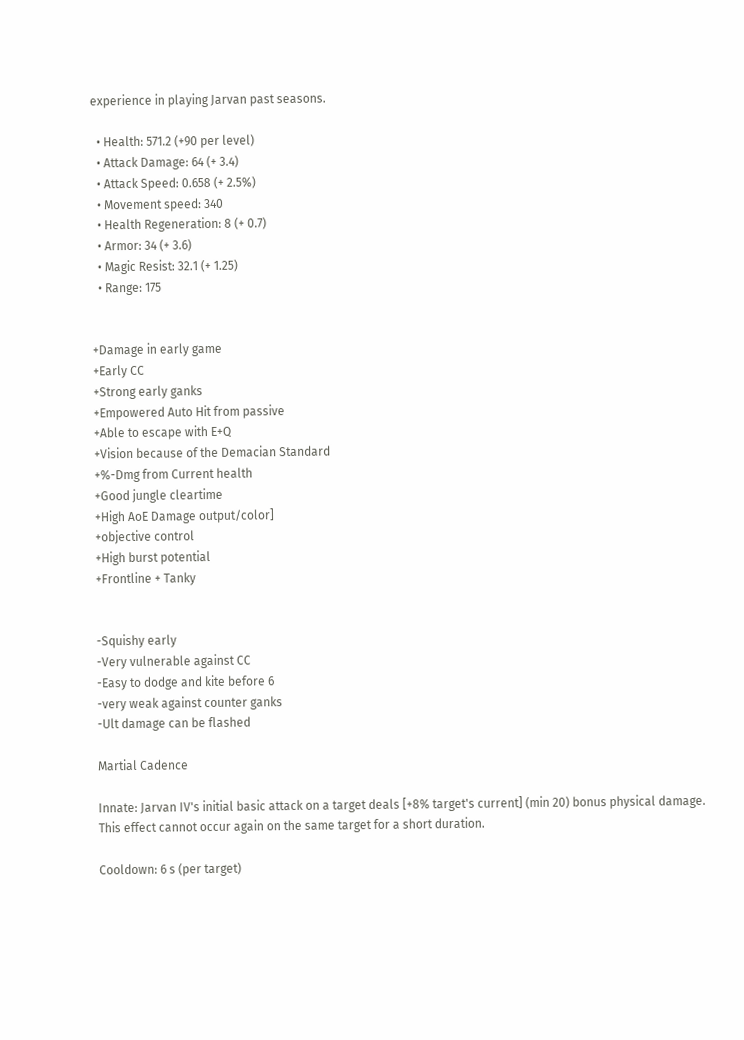experience in playing Jarvan past seasons.

  • Health: 571.2 (+90 per level)
  • Attack Damage: 64 (+ 3.4)
  • Attack Speed: 0.658 (+ 2.5%)
  • Movement speed: 340
  • Health Regeneration: 8 (+ 0.7)
  • Armor: 34 (+ 3.6)
  • Magic Resist: 32.1 (+ 1.25)
  • Range: 175


+Damage in early game
+Early CC
+Strong early ganks
+Empowered Auto Hit from passive
+Able to escape with E+Q
+Vision because of the Demacian Standard
+%-Dmg from Current health
+Good jungle cleartime
+High AoE Damage output/color]
+objective control
+High burst potential
+Frontline + Tanky


-Squishy early
-Very vulnerable against CC
-Easy to dodge and kite before 6
-very weak against counter ganks
-Ult damage can be flashed

Martial Cadence

Innate: Jarvan IV's initial basic attack on a target deals [+8% target's current] (min 20) bonus physical damage. This effect cannot occur again on the same target for a short duration.

Cooldown: 6 s (per target)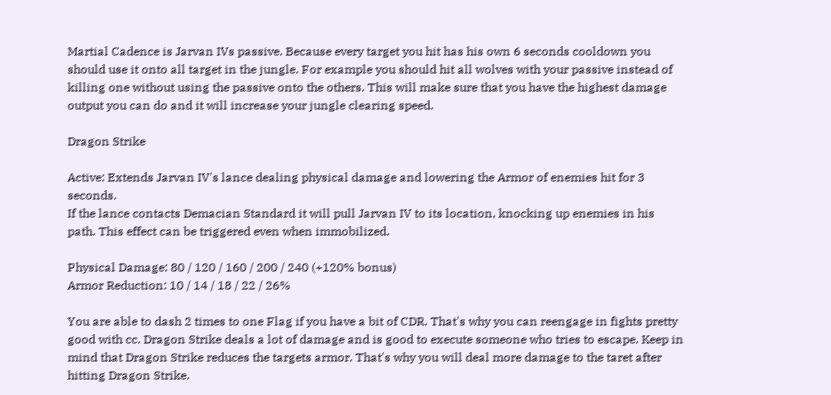Martial Cadence is Jarvan IVs passive. Because every target you hit has his own 6 seconds cooldown you should use it onto all target in the jungle. For example you should hit all wolves with your passive instead of killing one without using the passive onto the others. This will make sure that you have the highest damage output you can do and it will increase your jungle clearing speed.

Dragon Strike

Active: Extends Jarvan IV's lance dealing physical damage and lowering the Armor of enemies hit for 3 seconds.
If the lance contacts Demacian Standard it will pull Jarvan IV to its location, knocking up enemies in his path. This effect can be triggered even when immobilized.

Physical Damage: 80 / 120 / 160 / 200 / 240 (+120% bonus)
Armor Reduction: 10 / 14 / 18 / 22 / 26%

You are able to dash 2 times to one Flag if you have a bit of CDR. That's why you can reengage in fights pretty good with cc. Dragon Strike deals a lot of damage and is good to execute someone who tries to escape. Keep in mind that Dragon Strike reduces the targets armor. That's why you will deal more damage to the taret after hitting Dragon Strike.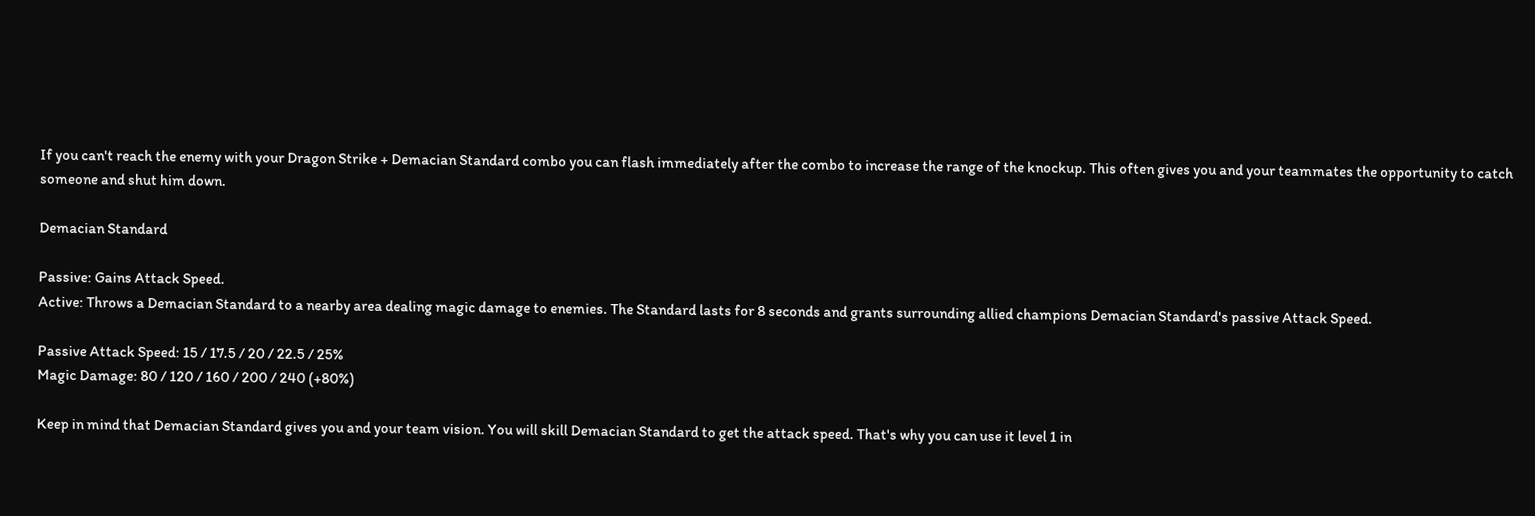If you can't reach the enemy with your Dragon Strike + Demacian Standard combo you can flash immediately after the combo to increase the range of the knockup. This often gives you and your teammates the opportunity to catch someone and shut him down.

Demacian Standard

Passive: Gains Attack Speed.
Active: Throws a Demacian Standard to a nearby area dealing magic damage to enemies. The Standard lasts for 8 seconds and grants surrounding allied champions Demacian Standard's passive Attack Speed.

Passive Attack Speed: 15 / 17.5 / 20 / 22.5 / 25%
Magic Damage: 80 / 120 / 160 / 200 / 240 (+80%)

Keep in mind that Demacian Standard gives you and your team vision. You will skill Demacian Standard to get the attack speed. That's why you can use it level 1 in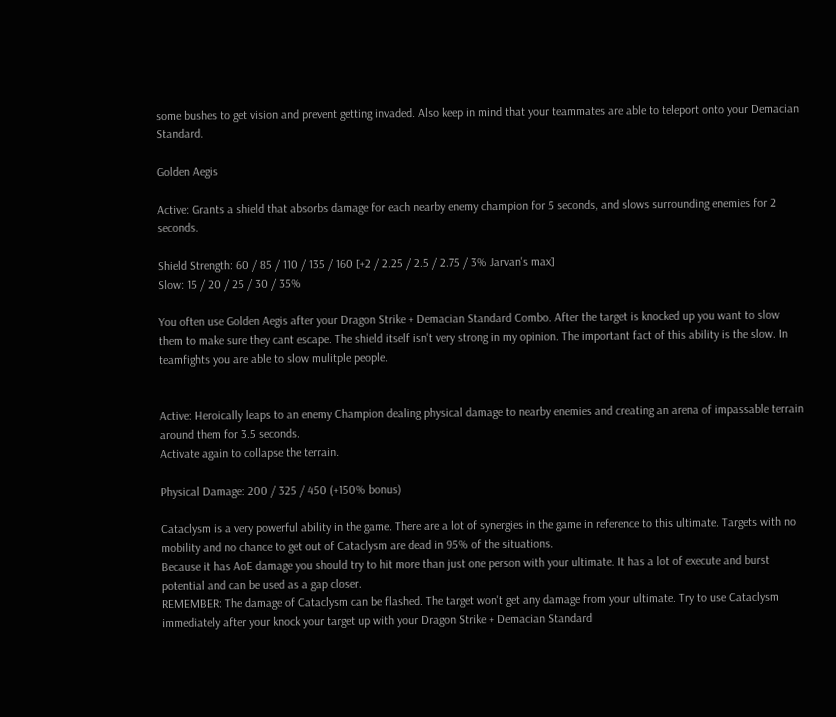some bushes to get vision and prevent getting invaded. Also keep in mind that your teammates are able to teleport onto your Demacian Standard.

Golden Aegis

Active: Grants a shield that absorbs damage for each nearby enemy champion for 5 seconds, and slows surrounding enemies for 2 seconds.

Shield Strength: 60 / 85 / 110 / 135 / 160 [+2 / 2.25 / 2.5 / 2.75 / 3% Jarvan's max]
Slow: 15 / 20 / 25 / 30 / 35%

You often use Golden Aegis after your Dragon Strike + Demacian Standard Combo. After the target is knocked up you want to slow them to make sure they cant escape. The shield itself isn't very strong in my opinion. The important fact of this ability is the slow. In teamfights you are able to slow mulitple people.


Active: Heroically leaps to an enemy Champion dealing physical damage to nearby enemies and creating an arena of impassable terrain around them for 3.5 seconds.
Activate again to collapse the terrain.

Physical Damage: 200 / 325 / 450 (+150% bonus)

Cataclysm is a very powerful ability in the game. There are a lot of synergies in the game in reference to this ultimate. Targets with no mobility and no chance to get out of Cataclysm are dead in 95% of the situations.
Because it has AoE damage you should try to hit more than just one person with your ultimate. It has a lot of execute and burst potential and can be used as a gap closer.
REMEMBER: The damage of Cataclysm can be flashed. The target won't get any damage from your ultimate. Try to use Cataclysm immediately after your knock your target up with your Dragon Strike + Demacian Standard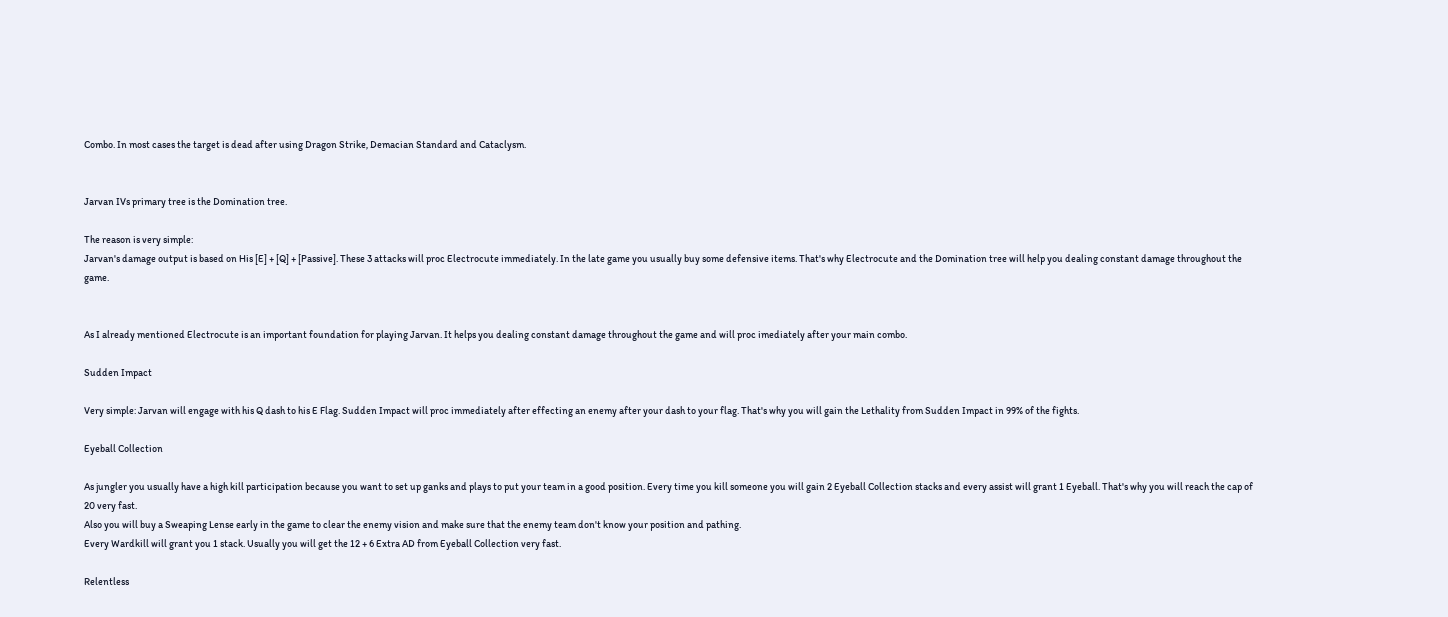Combo. In most cases the target is dead after using Dragon Strike, Demacian Standard and Cataclysm.


Jarvan IVs primary tree is the Domination tree.

The reason is very simple:
Jarvan's damage output is based on His [E] + [Q] + [Passive]. These 3 attacks will proc Electrocute immediately. In the late game you usually buy some defensive items. That's why Electrocute and the Domination tree will help you dealing constant damage throughout the game.


As I already mentioned Electrocute is an important foundation for playing Jarvan. It helps you dealing constant damage throughout the game and will proc imediately after your main combo.

Sudden Impact

Very simple: Jarvan will engage with his Q dash to his E Flag. Sudden Impact will proc immediately after effecting an enemy after your dash to your flag. That's why you will gain the Lethality from Sudden Impact in 99% of the fights.

Eyeball Collection

As jungler you usually have a high kill participation because you want to set up ganks and plays to put your team in a good position. Every time you kill someone you will gain 2 Eyeball Collection stacks and every assist will grant 1 Eyeball. That's why you will reach the cap of 20 very fast.
Also you will buy a Sweaping Lense early in the game to clear the enemy vision and make sure that the enemy team don't know your position and pathing.
Every Wardkill will grant you 1 stack. Usually you will get the 12 + 6 Extra AD from Eyeball Collection very fast.

Relentless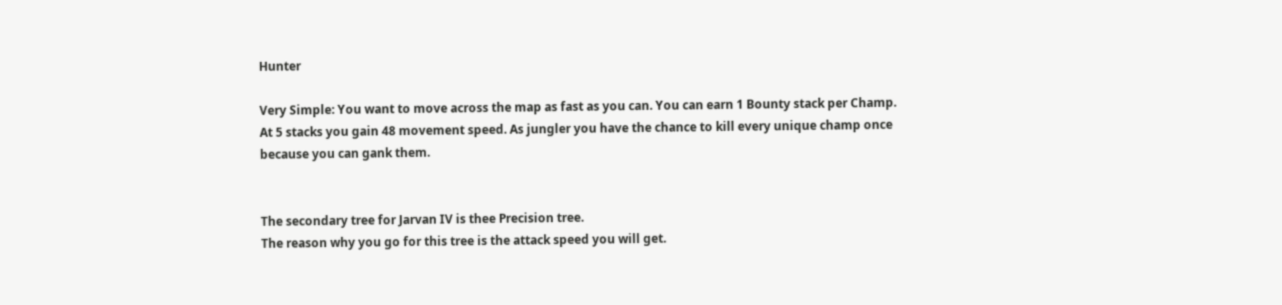Hunter

Very Simple: You want to move across the map as fast as you can. You can earn 1 Bounty stack per Champ. At 5 stacks you gain 48 movement speed. As jungler you have the chance to kill every unique champ once because you can gank them.


The secondary tree for Jarvan IV is thee Precision tree.
The reason why you go for this tree is the attack speed you will get.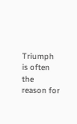Triumph is often the reason for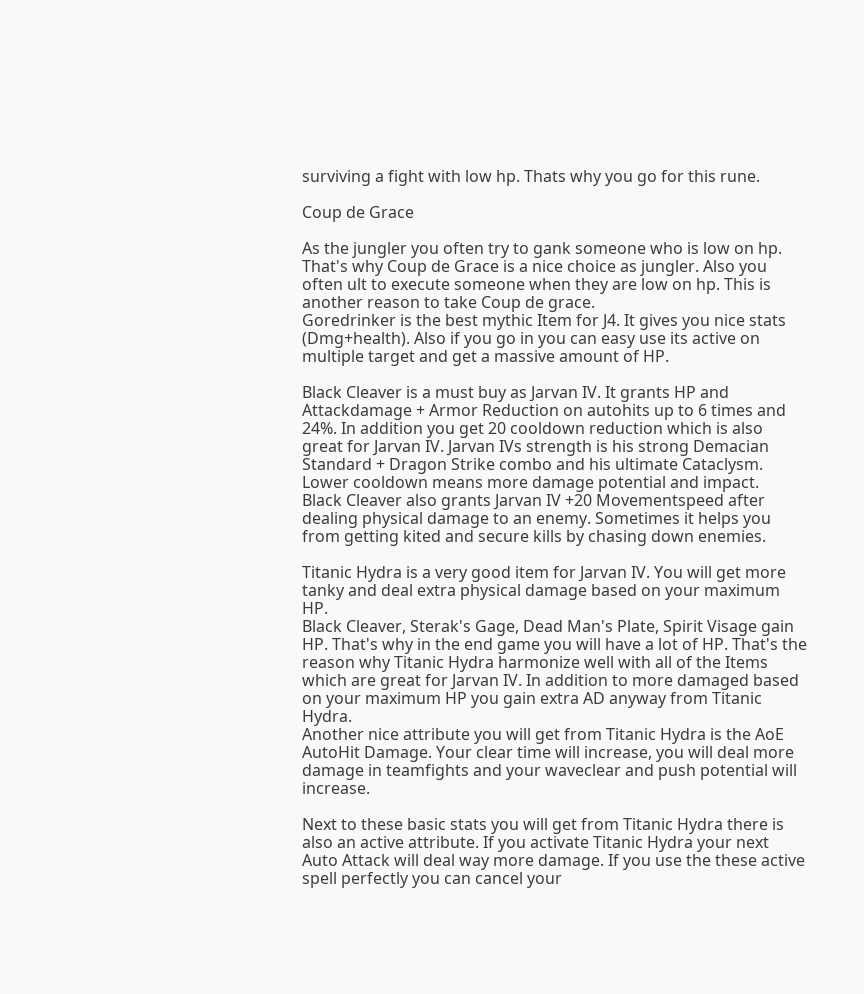surviving a fight with low hp. Thats why you go for this rune.

Coup de Grace

As the jungler you often try to gank someone who is low on hp. That's why Coup de Grace is a nice choice as jungler. Also you often ult to execute someone when they are low on hp. This is another reason to take Coup de grace.
Goredrinker is the best mythic Item for J4. It gives you nice stats (Dmg+health). Also if you go in you can easy use its active on multiple target and get a massive amount of HP.

Black Cleaver is a must buy as Jarvan IV. It grants HP and Attackdamage + Armor Reduction on autohits up to 6 times and 24%. In addition you get 20 cooldown reduction which is also great for Jarvan IV. Jarvan IVs strength is his strong Demacian Standard + Dragon Strike combo and his ultimate Cataclysm. Lower cooldown means more damage potential and impact.
Black Cleaver also grants Jarvan IV +20 Movementspeed after dealing physical damage to an enemy. Sometimes it helps you from getting kited and secure kills by chasing down enemies.

Titanic Hydra is a very good item for Jarvan IV. You will get more tanky and deal extra physical damage based on your maximum HP.
Black Cleaver, Sterak's Gage, Dead Man's Plate, Spirit Visage gain HP. That's why in the end game you will have a lot of HP. That's the reason why Titanic Hydra harmonize well with all of the Items which are great for Jarvan IV. In addition to more damaged based on your maximum HP you gain extra AD anyway from Titanic Hydra.
Another nice attribute you will get from Titanic Hydra is the AoE AutoHit Damage. Your clear time will increase, you will deal more damage in teamfights and your waveclear and push potential will increase.

Next to these basic stats you will get from Titanic Hydra there is also an active attribute. If you activate Titanic Hydra your next Auto Attack will deal way more damage. If you use the these active spell perfectly you can cancel your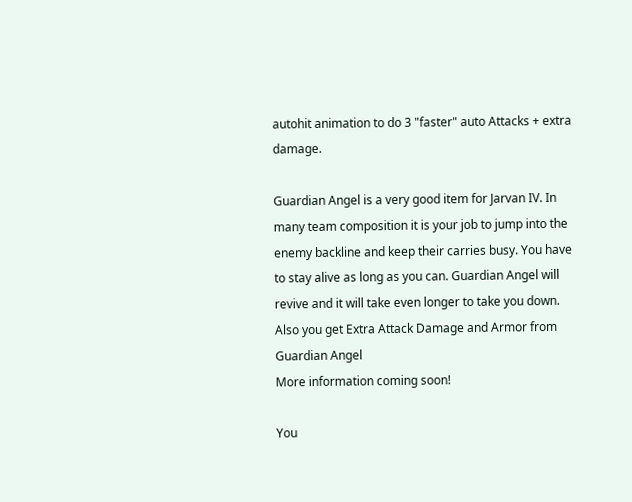autohit animation to do 3 "faster" auto Attacks + extra damage.

Guardian Angel is a very good item for Jarvan IV. In many team composition it is your job to jump into the enemy backline and keep their carries busy. You have to stay alive as long as you can. Guardian Angel will revive and it will take even longer to take you down.
Also you get Extra Attack Damage and Armor from Guardian Angel
More information coming soon!

You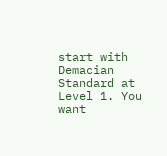start with Demacian Standard at Level 1. You want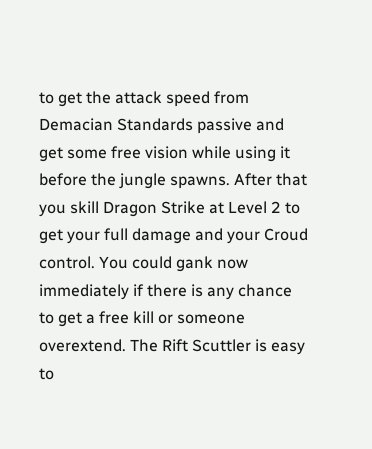to get the attack speed from Demacian Standards passive and get some free vision while using it before the jungle spawns. After that you skill Dragon Strike at Level 2 to get your full damage and your Croud control. You could gank now immediately if there is any chance to get a free kill or someone overextend. The Rift Scuttler is easy to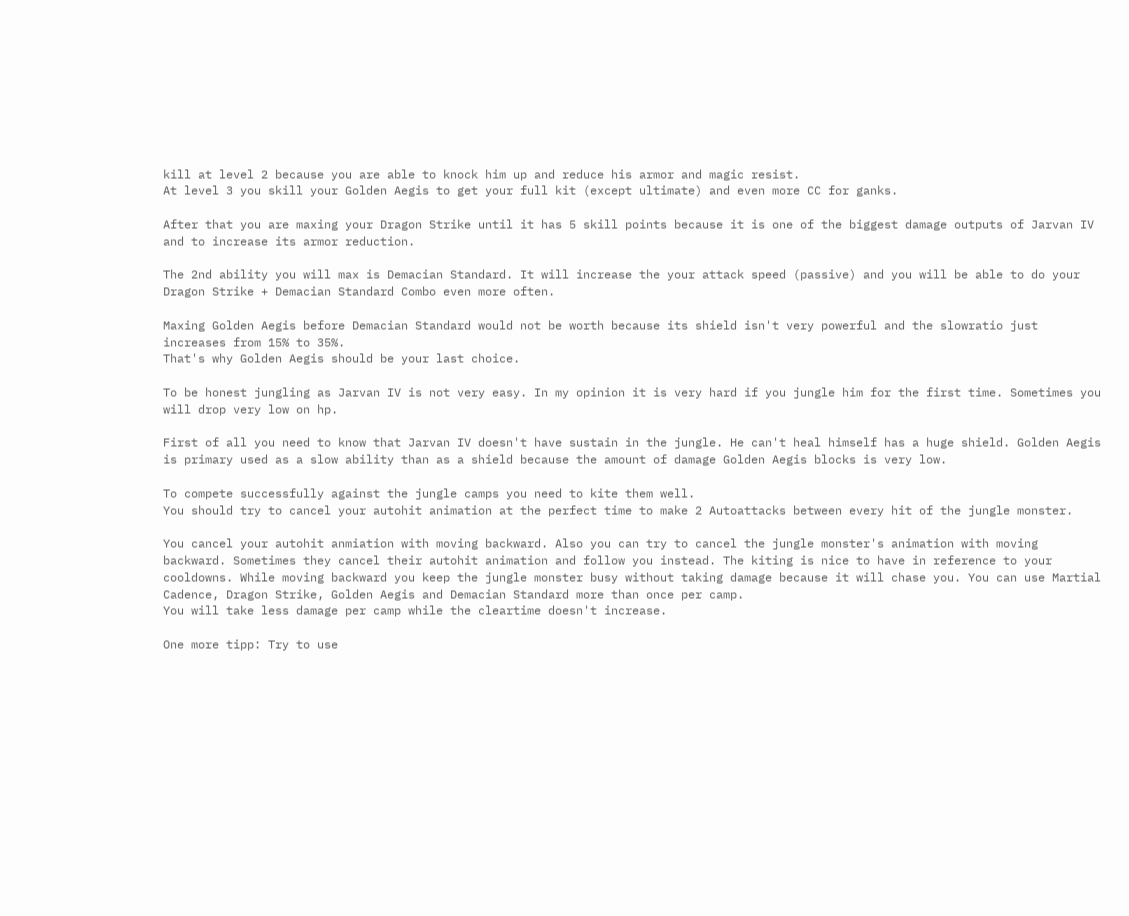kill at level 2 because you are able to knock him up and reduce his armor and magic resist.
At level 3 you skill your Golden Aegis to get your full kit (except ultimate) and even more CC for ganks.

After that you are maxing your Dragon Strike until it has 5 skill points because it is one of the biggest damage outputs of Jarvan IV and to increase its armor reduction.

The 2nd ability you will max is Demacian Standard. It will increase the your attack speed (passive) and you will be able to do your Dragon Strike + Demacian Standard Combo even more often.

Maxing Golden Aegis before Demacian Standard would not be worth because its shield isn't very powerful and the slowratio just increases from 15% to 35%.
That's why Golden Aegis should be your last choice.

To be honest jungling as Jarvan IV is not very easy. In my opinion it is very hard if you jungle him for the first time. Sometimes you will drop very low on hp.

First of all you need to know that Jarvan IV doesn't have sustain in the jungle. He can't heal himself has a huge shield. Golden Aegis is primary used as a slow ability than as a shield because the amount of damage Golden Aegis blocks is very low.

To compete successfully against the jungle camps you need to kite them well.
You should try to cancel your autohit animation at the perfect time to make 2 Autoattacks between every hit of the jungle monster.

You cancel your autohit anmiation with moving backward. Also you can try to cancel the jungle monster's animation with moving backward. Sometimes they cancel their autohit animation and follow you instead. The kiting is nice to have in reference to your cooldowns. While moving backward you keep the jungle monster busy without taking damage because it will chase you. You can use Martial Cadence, Dragon Strike, Golden Aegis and Demacian Standard more than once per camp.
You will take less damage per camp while the cleartime doesn't increase.

One more tipp: Try to use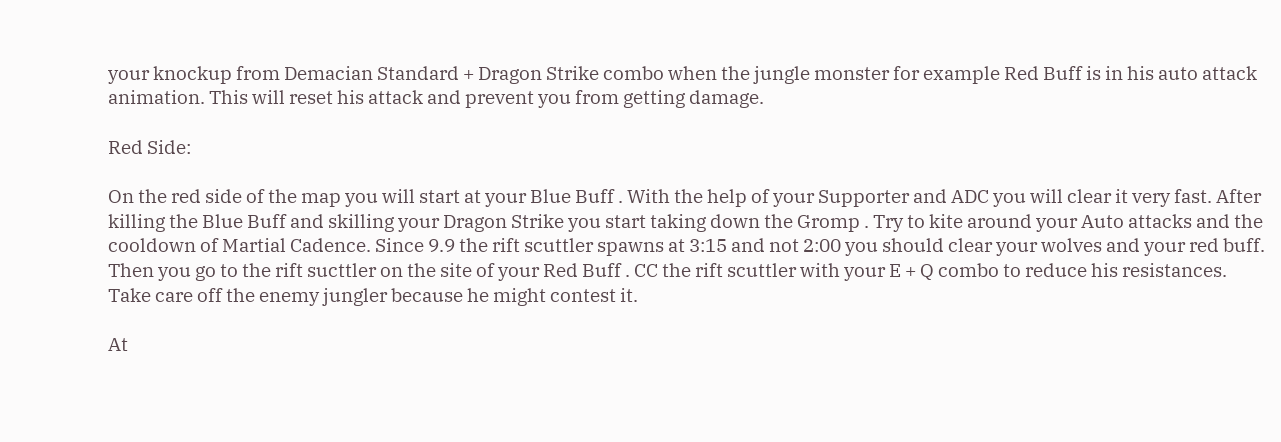your knockup from Demacian Standard + Dragon Strike combo when the jungle monster for example Red Buff is in his auto attack animation. This will reset his attack and prevent you from getting damage.

Red Side:

On the red side of the map you will start at your Blue Buff . With the help of your Supporter and ADC you will clear it very fast. After killing the Blue Buff and skilling your Dragon Strike you start taking down the Gromp . Try to kite around your Auto attacks and the cooldown of Martial Cadence. Since 9.9 the rift scuttler spawns at 3:15 and not 2:00 you should clear your wolves and your red buff. Then you go to the rift sucttler on the site of your Red Buff . CC the rift scuttler with your E + Q combo to reduce his resistances. Take care off the enemy jungler because he might contest it.

At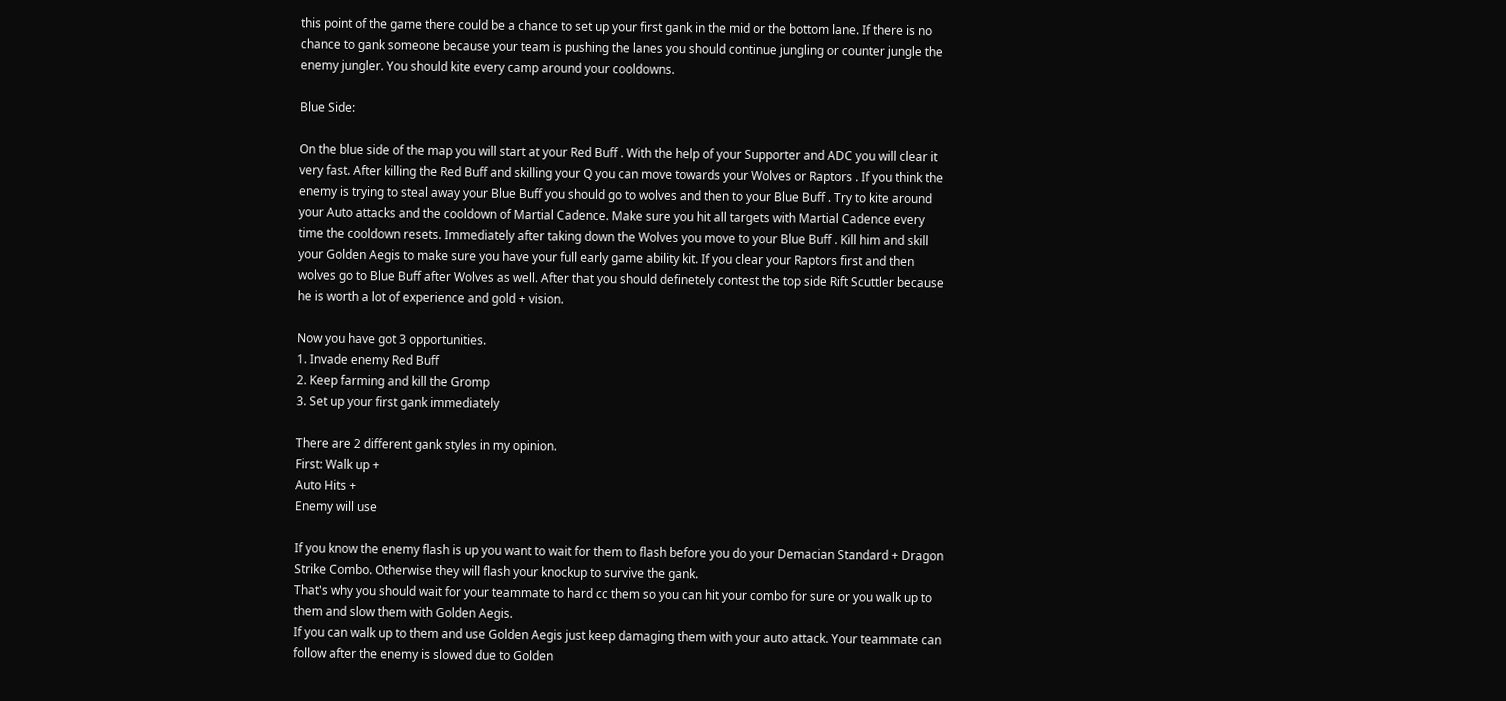this point of the game there could be a chance to set up your first gank in the mid or the bottom lane. If there is no chance to gank someone because your team is pushing the lanes you should continue jungling or counter jungle the enemy jungler. You should kite every camp around your cooldowns.

Blue Side:

On the blue side of the map you will start at your Red Buff . With the help of your Supporter and ADC you will clear it very fast. After killing the Red Buff and skilling your Q you can move towards your Wolves or Raptors . If you think the enemy is trying to steal away your Blue Buff you should go to wolves and then to your Blue Buff . Try to kite around your Auto attacks and the cooldown of Martial Cadence. Make sure you hit all targets with Martial Cadence every time the cooldown resets. Immediately after taking down the Wolves you move to your Blue Buff . Kill him and skill your Golden Aegis to make sure you have your full early game ability kit. If you clear your Raptors first and then wolves go to Blue Buff after Wolves as well. After that you should definetely contest the top side Rift Scuttler because he is worth a lot of experience and gold + vision.

Now you have got 3 opportunities.
1. Invade enemy Red Buff
2. Keep farming and kill the Gromp
3. Set up your first gank immediately

There are 2 different gank styles in my opinion.
First: Walk up +
Auto Hits +
Enemy will use

If you know the enemy flash is up you want to wait for them to flash before you do your Demacian Standard + Dragon Strike Combo. Otherwise they will flash your knockup to survive the gank.
That's why you should wait for your teammate to hard cc them so you can hit your combo for sure or you walk up to them and slow them with Golden Aegis.
If you can walk up to them and use Golden Aegis just keep damaging them with your auto attack. Your teammate can follow after the enemy is slowed due to Golden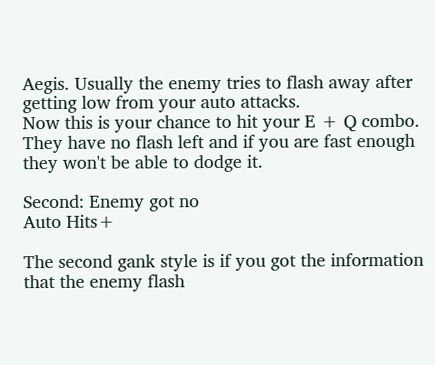Aegis. Usually the enemy tries to flash away after getting low from your auto attacks.
Now this is your chance to hit your E + Q combo. They have no flash left and if you are fast enough they won't be able to dodge it.

Second: Enemy got no
Auto Hits+

The second gank style is if you got the information that the enemy flash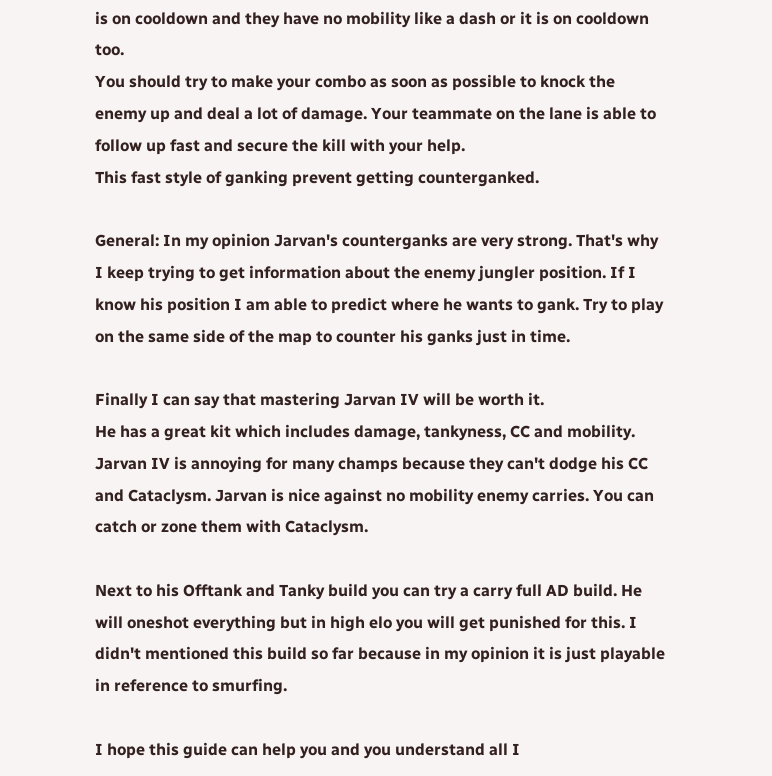is on cooldown and they have no mobility like a dash or it is on cooldown too.
You should try to make your combo as soon as possible to knock the enemy up and deal a lot of damage. Your teammate on the lane is able to follow up fast and secure the kill with your help.
This fast style of ganking prevent getting counterganked.

General: In my opinion Jarvan's counterganks are very strong. That's why I keep trying to get information about the enemy jungler position. If I know his position I am able to predict where he wants to gank. Try to play on the same side of the map to counter his ganks just in time.

Finally I can say that mastering Jarvan IV will be worth it.
He has a great kit which includes damage, tankyness, CC and mobility.
Jarvan IV is annoying for many champs because they can't dodge his CC and Cataclysm. Jarvan is nice against no mobility enemy carries. You can catch or zone them with Cataclysm.

Next to his Offtank and Tanky build you can try a carry full AD build. He will oneshot everything but in high elo you will get punished for this. I didn't mentioned this build so far because in my opinion it is just playable in reference to smurfing.

I hope this guide can help you and you understand all I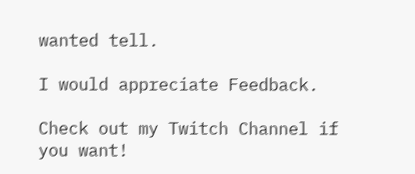wanted tell.

I would appreciate Feedback.

Check out my Twitch Channel if you want!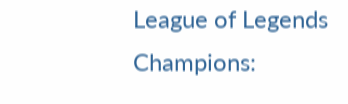League of Legends Champions: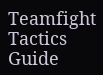Teamfight Tactics Guide